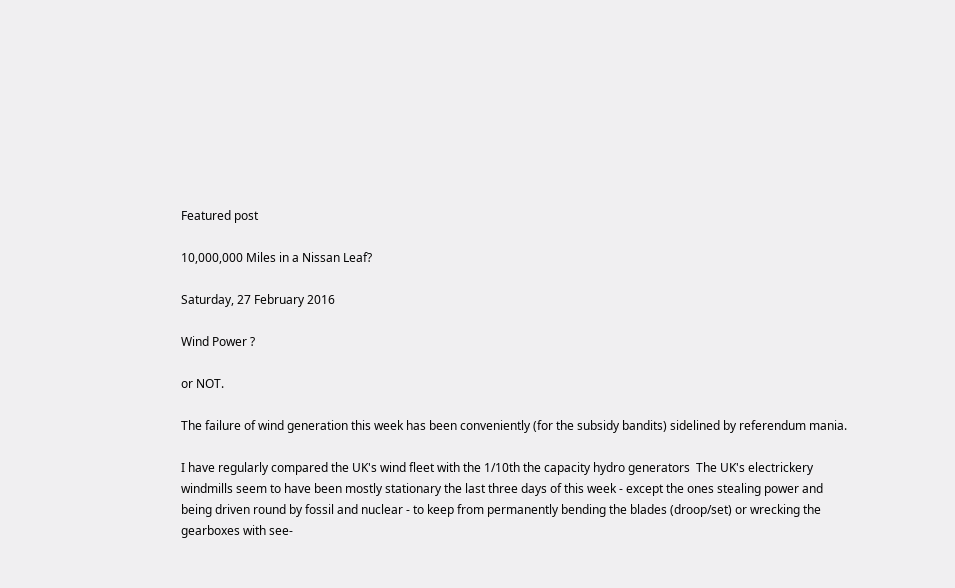Featured post

10,000,000 Miles in a Nissan Leaf?

Saturday, 27 February 2016

Wind Power ?

or NOT.

The failure of wind generation this week has been conveniently (for the subsidy bandits) sidelined by referendum mania.

I have regularly compared the UK's wind fleet with the 1/10th the capacity hydro generators  The UK's electrickery windmills seem to have been mostly stationary the last three days of this week - except the ones stealing power and being driven round by fossil and nuclear - to keep from permanently bending the blades (droop/set) or wrecking the gearboxes with see-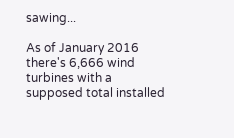sawing...

As of January 2016 there's 6,666 wind turbines with a supposed total installed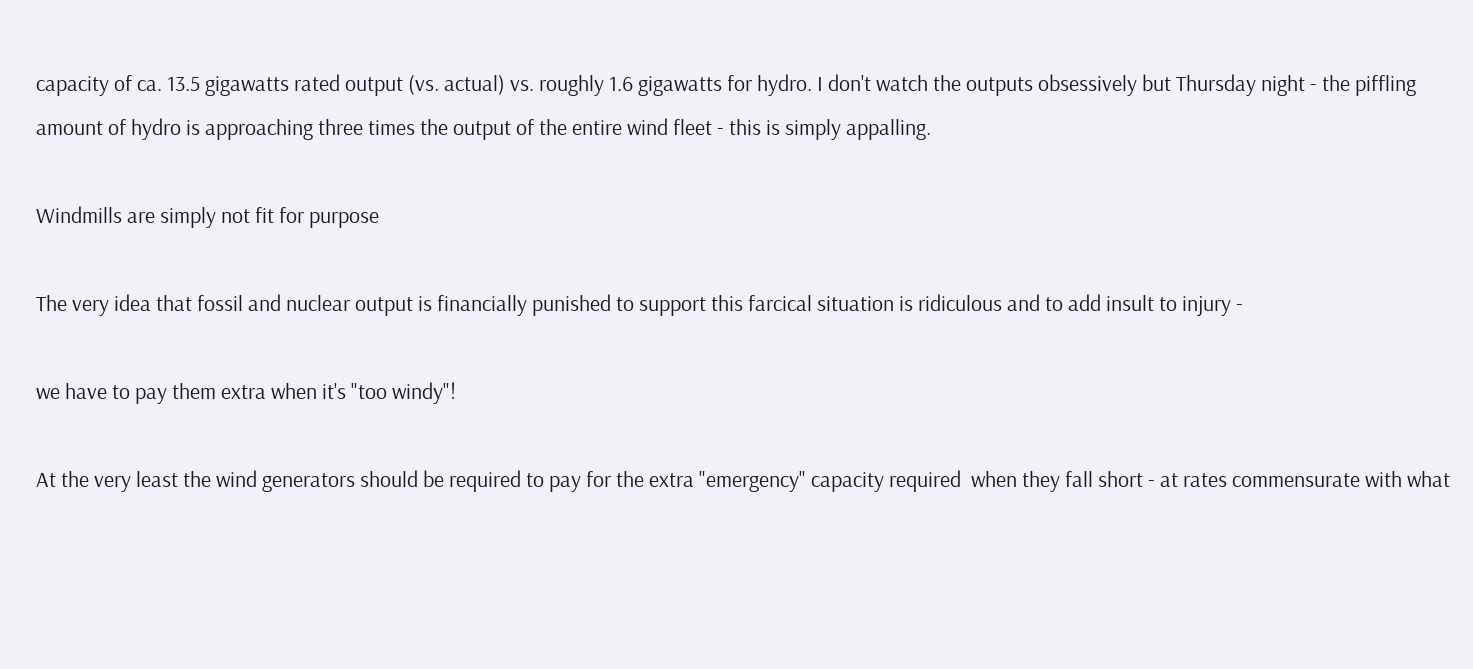capacity of ca. 13.5 gigawatts rated output (vs. actual) vs. roughly 1.6 gigawatts for hydro. I don't watch the outputs obsessively but Thursday night - the piffling amount of hydro is approaching three times the output of the entire wind fleet - this is simply appalling.

Windmills are simply not fit for purpose

The very idea that fossil and nuclear output is financially punished to support this farcical situation is ridiculous and to add insult to injury -

we have to pay them extra when it's "too windy"!

At the very least the wind generators should be required to pay for the extra "emergency" capacity required  when they fall short - at rates commensurate with what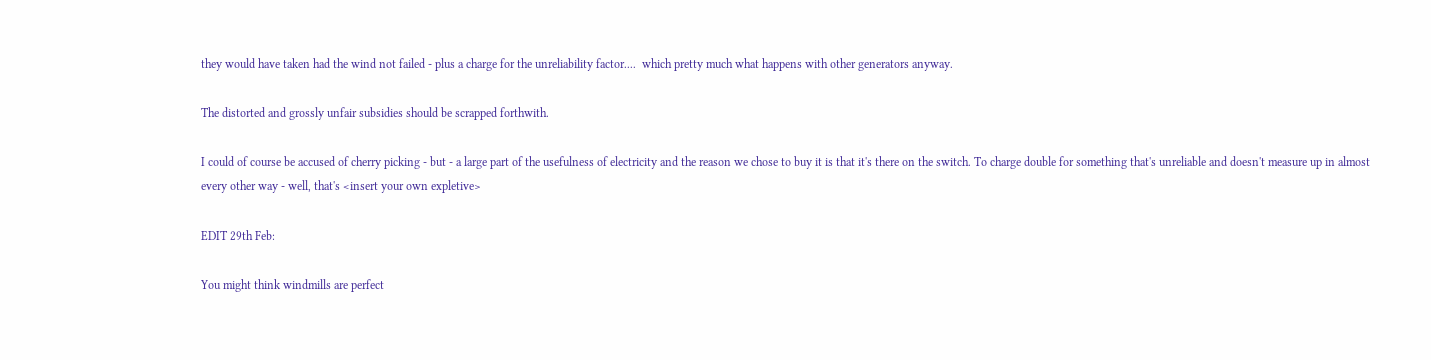they would have taken had the wind not failed - plus a charge for the unreliability factor....  which pretty much what happens with other generators anyway.

The distorted and grossly unfair subsidies should be scrapped forthwith.

I could of course be accused of cherry picking - but - a large part of the usefulness of electricity and the reason we chose to buy it is that it's there on the switch. To charge double for something that's unreliable and doesn't measure up in almost every other way - well, that's <insert your own expletive>

EDIT 29th Feb:

You might think windmills are perfect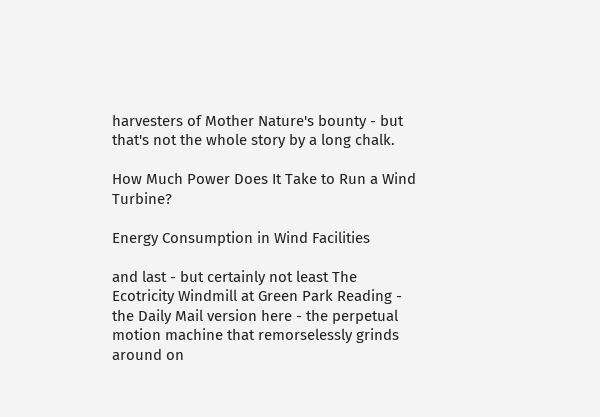harvesters of Mother Nature's bounty - but that's not the whole story by a long chalk.

How Much Power Does It Take to Run a Wind Turbine?

Energy Consumption in Wind Facilities

and last - but certainly not least The Ecotricity Windmill at Green Park Reading - the Daily Mail version here - the perpetual motion machine that remorselessly grinds around on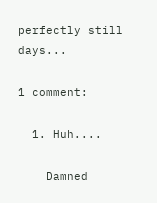perfectly still days...

1 comment:

  1. Huh....

    Damned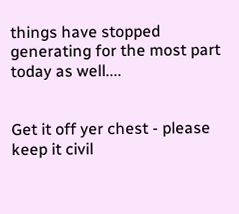things have stopped generating for the most part today as well....


Get it off yer chest - please keep it civil